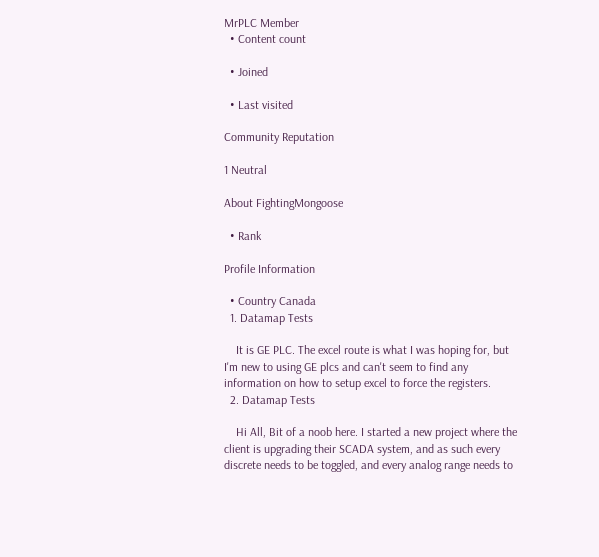MrPLC Member
  • Content count

  • Joined

  • Last visited

Community Reputation

1 Neutral

About FightingMongoose

  • Rank

Profile Information

  • Country Canada
  1. Datamap Tests

    It is GE PLC. The excel route is what I was hoping for, but I'm new to using GE plcs and can't seem to find any information on how to setup excel to force the registers.
  2. Datamap Tests

    Hi All, Bit of a noob here. I started a new project where the client is upgrading their SCADA system, and as such every discrete needs to be toggled, and every analog range needs to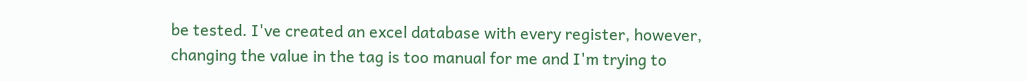be tested. I've created an excel database with every register, however, changing the value in the tag is too manual for me and I'm trying to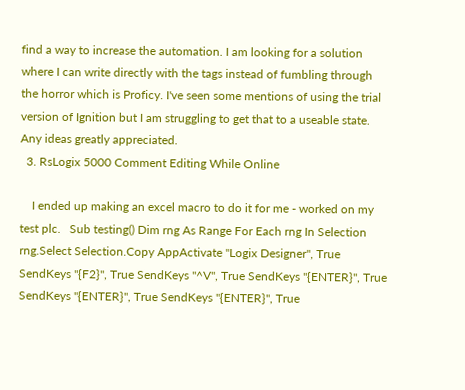find a way to increase the automation. I am looking for a solution where I can write directly with the tags instead of fumbling through the horror which is Proficy. I've seen some mentions of using the trial version of Ignition but I am struggling to get that to a useable state.    Any ideas greatly appreciated.
  3. RsLogix 5000 Comment Editing While Online

    I ended up making an excel macro to do it for me - worked on my test plc.   Sub testing() Dim rng As Range For Each rng In Selection rng.Select Selection.Copy AppActivate "Logix Designer", True SendKeys "{F2}", True SendKeys "^V", True SendKeys "{ENTER}", True SendKeys "{ENTER}", True SendKeys "{ENTER}", True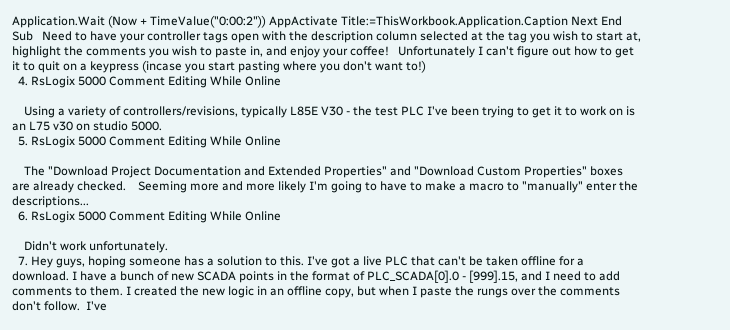Application.Wait (Now + TimeValue("0:00:2")) AppActivate Title:=ThisWorkbook.Application.Caption Next End Sub   Need to have your controller tags open with the description column selected at the tag you wish to start at, highlight the comments you wish to paste in, and enjoy your coffee!   Unfortunately I can't figure out how to get it to quit on a keypress (incase you start pasting where you don't want to!)
  4. RsLogix 5000 Comment Editing While Online

    Using a variety of controllers/revisions, typically L85E V30 - the test PLC I've been trying to get it to work on is an L75 v30 on studio 5000.
  5. RsLogix 5000 Comment Editing While Online

    The "Download Project Documentation and Extended Properties" and "Download Custom Properties" boxes are already checked.    Seeming more and more likely I'm going to have to make a macro to "manually" enter the descriptions...
  6. RsLogix 5000 Comment Editing While Online

    Didn't work unfortunately.
  7. Hey guys, hoping someone has a solution to this. I've got a live PLC that can't be taken offline for a download. I have a bunch of new SCADA points in the format of PLC_SCADA[0].0 - [999].15, and I need to add comments to them. I created the new logic in an offline copy, but when I paste the rungs over the comments don't follow.  I've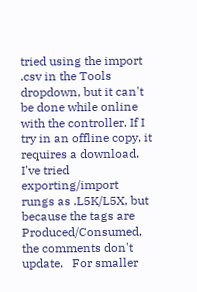tried using the import .csv in the Tools dropdown, but it can't be done while online with the controller. If I try in an offline copy, it requires a download. I've tried exporting/import rungs as .L5K/L5X, but because the tags are Produced/Consumed, the comments don't update.   For smaller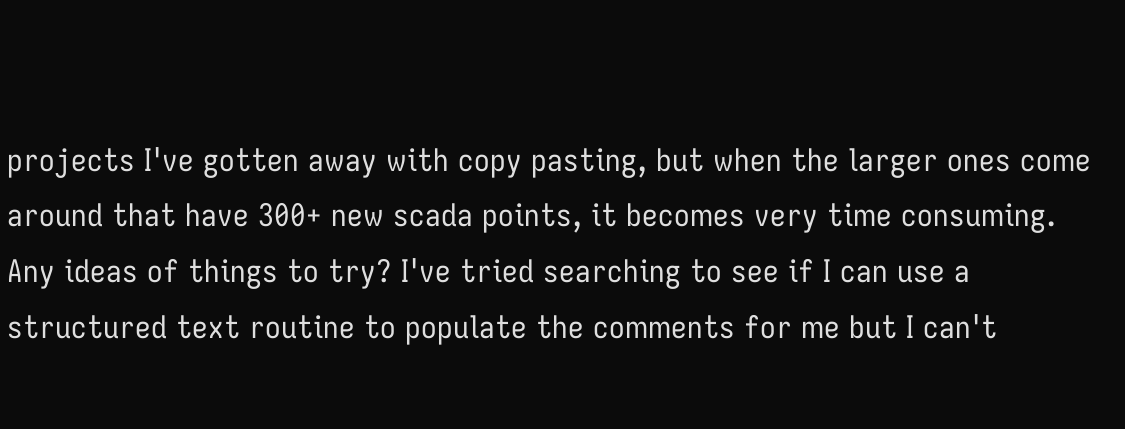projects I've gotten away with copy pasting, but when the larger ones come around that have 300+ new scada points, it becomes very time consuming.   Any ideas of things to try? I've tried searching to see if I can use a structured text routine to populate the comments for me but I can't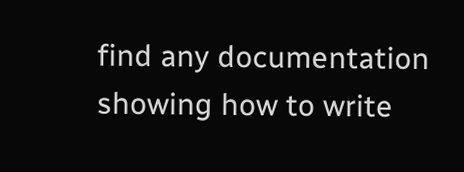find any documentation showing how to write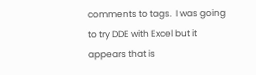comments to tags.  I was going to try DDE with Excel but it appears that is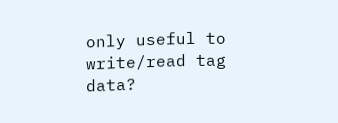only useful to write/read tag data?